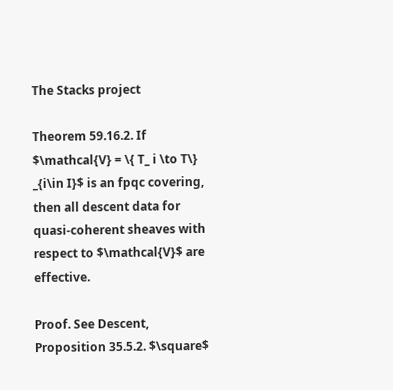The Stacks project

Theorem 59.16.2. If $\mathcal{V} = \{ T_ i \to T\} _{i\in I}$ is an fpqc covering, then all descent data for quasi-coherent sheaves with respect to $\mathcal{V}$ are effective.

Proof. See Descent, Proposition 35.5.2. $\square$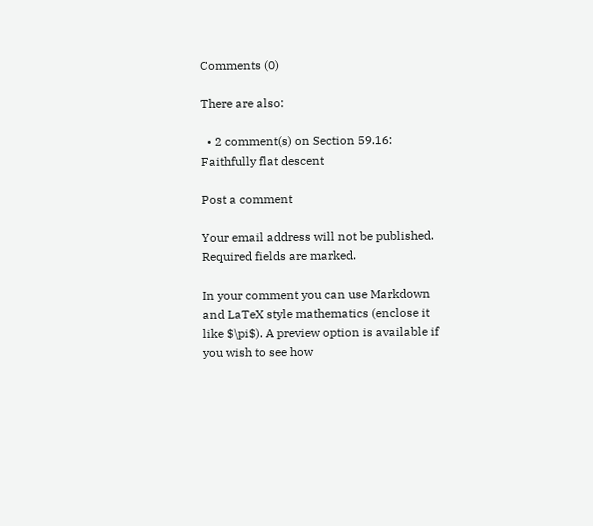Comments (0)

There are also:

  • 2 comment(s) on Section 59.16: Faithfully flat descent

Post a comment

Your email address will not be published. Required fields are marked.

In your comment you can use Markdown and LaTeX style mathematics (enclose it like $\pi$). A preview option is available if you wish to see how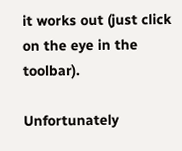it works out (just click on the eye in the toolbar).

Unfortunately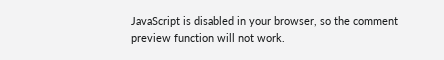JavaScript is disabled in your browser, so the comment preview function will not work.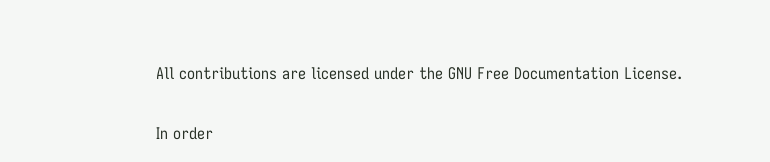All contributions are licensed under the GNU Free Documentation License.

In order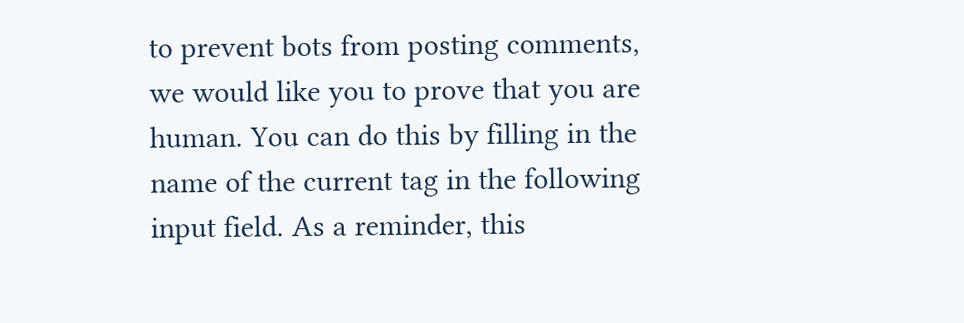to prevent bots from posting comments, we would like you to prove that you are human. You can do this by filling in the name of the current tag in the following input field. As a reminder, this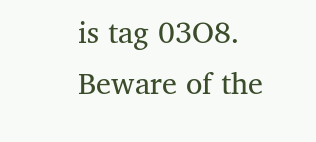is tag 03O8. Beware of the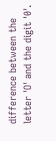difference between the letter 'O' and the digit '0'.